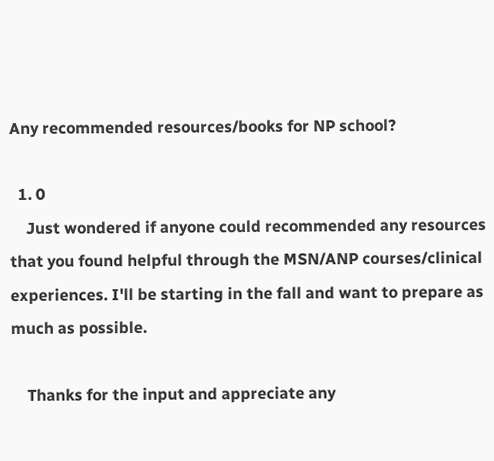Any recommended resources/books for NP school?

  1. 0
    Just wondered if anyone could recommended any resources that you found helpful through the MSN/ANP courses/clinical experiences. I'll be starting in the fall and want to prepare as much as possible.

    Thanks for the input and appreciate any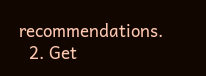recommendations.
  2. Get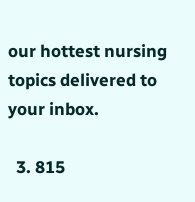our hottest nursing topics delivered to your inbox.

  3. 815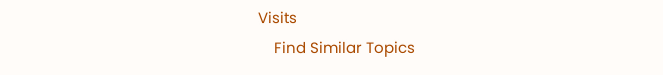Visits
    Find Similar Topics